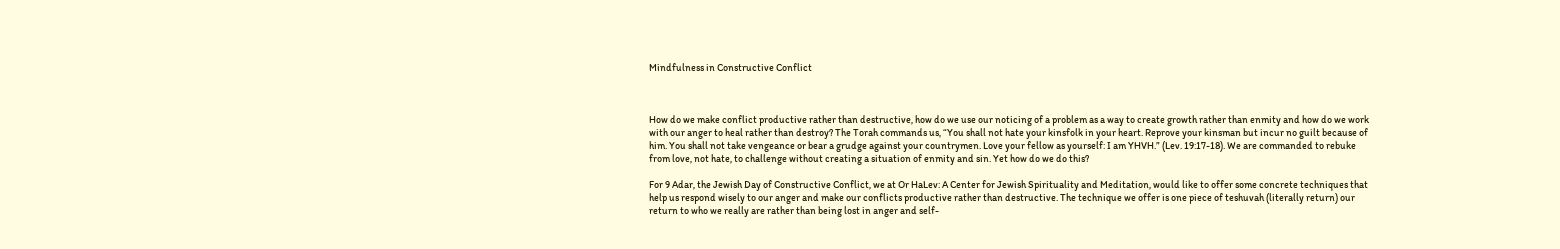Mindfulness in Constructive Conflict



How do we make conflict productive rather than destructive, how do we use our noticing of a problem as a way to create growth rather than enmity and how do we work with our anger to heal rather than destroy? The Torah commands us, “You shall not hate your kinsfolk in your heart. Reprove your kinsman but incur no guilt because of him. You shall not take vengeance or bear a grudge against your countrymen. Love your fellow as yourself: I am YHVH.” (Lev. 19:17-18). We are commanded to rebuke from love, not hate, to challenge without creating a situation of enmity and sin. Yet how do we do this?

For 9 Adar, the Jewish Day of Constructive Conflict, we at Or HaLev: A Center for Jewish Spirituality and Meditation, would like to offer some concrete techniques that help us respond wisely to our anger and make our conflicts productive rather than destructive. The technique we offer is one piece of teshuvah (literally return) our return to who we really are rather than being lost in anger and self-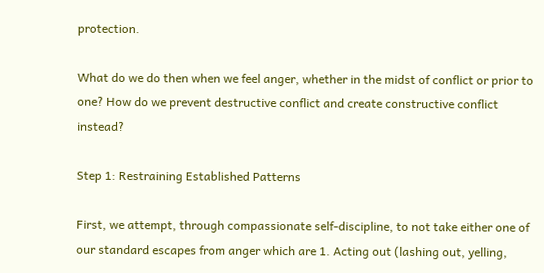protection.

What do we do then when we feel anger, whether in the midst of conflict or prior to one? How do we prevent destructive conflict and create constructive conflict instead?

Step 1: Restraining Established Patterns

First, we attempt, through compassionate self-discipline, to not take either one of our standard escapes from anger which are 1. Acting out (lashing out, yelling,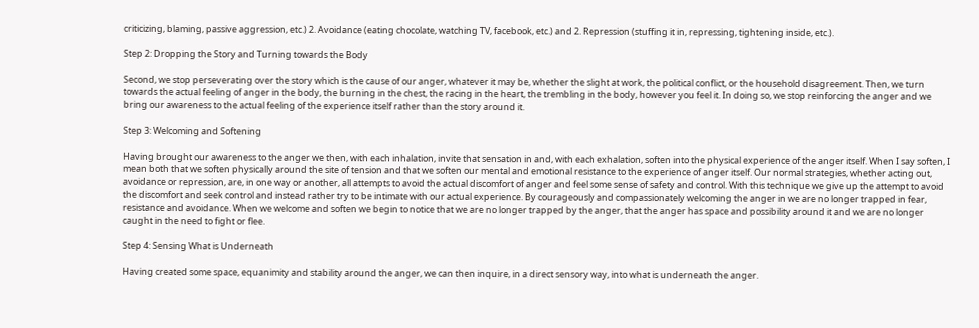criticizing, blaming, passive aggression, etc.) 2. Avoidance (eating chocolate, watching TV, facebook, etc.) and 2. Repression (stuffing it in, repressing, tightening inside, etc.).

Step 2: Dropping the Story and Turning towards the Body

Second, we stop perseverating over the story which is the cause of our anger, whatever it may be, whether the slight at work, the political conflict, or the household disagreement. Then, we turn towards the actual feeling of anger in the body, the burning in the chest, the racing in the heart, the trembling in the body, however you feel it. In doing so, we stop reinforcing the anger and we bring our awareness to the actual feeling of the experience itself rather than the story around it.

Step 3: Welcoming and Softening

Having brought our awareness to the anger we then, with each inhalation, invite that sensation in and, with each exhalation, soften into the physical experience of the anger itself. When I say soften, I mean both that we soften physically around the site of tension and that we soften our mental and emotional resistance to the experience of anger itself. Our normal strategies, whether acting out, avoidance or repression, are, in one way or another, all attempts to avoid the actual discomfort of anger and feel some sense of safety and control. With this technique we give up the attempt to avoid the discomfort and seek control and instead rather try to be intimate with our actual experience. By courageously and compassionately welcoming the anger in we are no longer trapped in fear, resistance and avoidance. When we welcome and soften we begin to notice that we are no longer trapped by the anger, that the anger has space and possibility around it and we are no longer caught in the need to fight or flee.

Step 4: Sensing What is Underneath

Having created some space, equanimity and stability around the anger, we can then inquire, in a direct sensory way, into what is underneath the anger.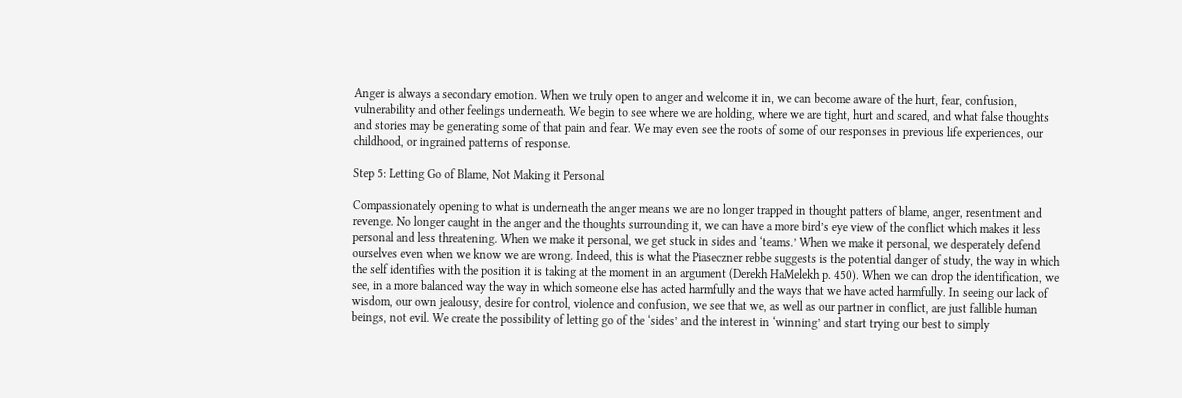Anger is always a secondary emotion. When we truly open to anger and welcome it in, we can become aware of the hurt, fear, confusion, vulnerability and other feelings underneath. We begin to see where we are holding, where we are tight, hurt and scared, and what false thoughts and stories may be generating some of that pain and fear. We may even see the roots of some of our responses in previous life experiences, our childhood, or ingrained patterns of response.

Step 5: Letting Go of Blame, Not Making it Personal

Compassionately opening to what is underneath the anger means we are no longer trapped in thought patters of blame, anger, resentment and revenge. No longer caught in the anger and the thoughts surrounding it, we can have a more bird’s eye view of the conflict which makes it less personal and less threatening. When we make it personal, we get stuck in sides and ‘teams.’ When we make it personal, we desperately defend ourselves even when we know we are wrong. Indeed, this is what the Piaseczner rebbe suggests is the potential danger of study, the way in which the self identifies with the position it is taking at the moment in an argument (Derekh HaMelekh p. 450). When we can drop the identification, we see, in a more balanced way the way in which someone else has acted harmfully and the ways that we have acted harmfully. In seeing our lack of wisdom, our own jealousy, desire for control, violence and confusion, we see that we, as well as our partner in conflict, are just fallible human beings, not evil. We create the possibility of letting go of the ‘sides’ and the interest in ‘winning’ and start trying our best to simply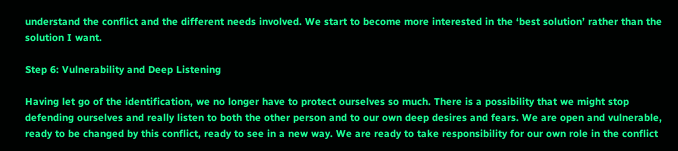understand the conflict and the different needs involved. We start to become more interested in the ‘best solution’ rather than the solution I want.

Step 6: Vulnerability and Deep Listening

Having let go of the identification, we no longer have to protect ourselves so much. There is a possibility that we might stop defending ourselves and really listen to both the other person and to our own deep desires and fears. We are open and vulnerable, ready to be changed by this conflict, ready to see in a new way. We are ready to take responsibility for our own role in the conflict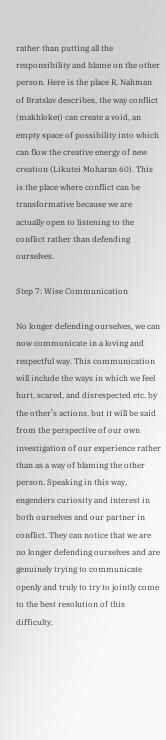rather than putting all the responsibility and blame on the other person. Here is the place R. Nahman of Bratslav describes, the way conflict (makhloket) can create a void, an empty space of possibility into which can flow the creative energy of new creation (Likutei Moharan 60). This is the place where conflict can be transformative because we are actually open to listening to the conflict rather than defending ourselves.

Step 7: Wise Communication

No longer defending ourselves, we can now communicate in a loving and respectful way. This communication will include the ways in which we feel hurt, scared, and disrespected etc. by the other’s actions, but it will be said from the perspective of our own investigation of our experience rather than as a way of blaming the other person. Speaking in this way, engenders curiosity and interest in both ourselves and our partner in conflict. They can notice that we are no longer defending ourselves and are genuinely trying to communicate openly and truly to try to jointly come to the best resolution of this difficulty.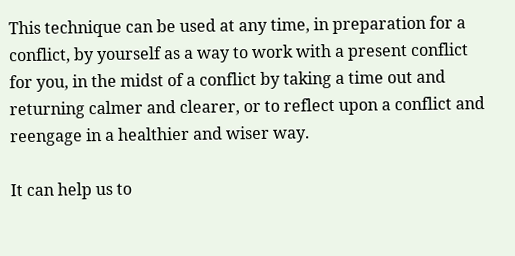This technique can be used at any time, in preparation for a conflict, by yourself as a way to work with a present conflict for you, in the midst of a conflict by taking a time out and returning calmer and clearer, or to reflect upon a conflict and reengage in a healthier and wiser way.

It can help us to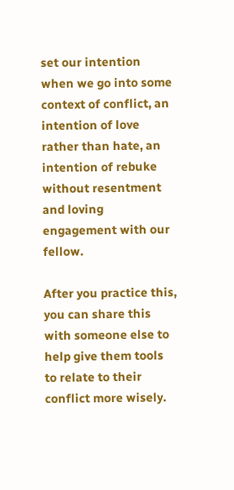set our intention when we go into some context of conflict, an intention of love rather than hate, an intention of rebuke without resentment and loving engagement with our fellow.

After you practice this, you can share this with someone else to help give them tools to relate to their conflict more wisely.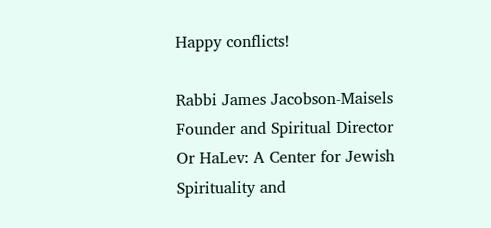Happy conflicts!

Rabbi James Jacobson-Maisels
Founder and Spiritual Director
Or HaLev: A Center for Jewish Spirituality and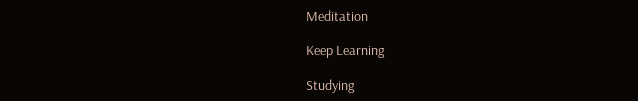Meditation

Keep Learning

Studying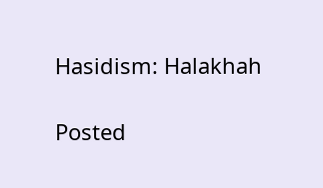Hasidism: Halakhah

Posted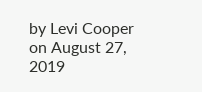by Levi Cooper on August 27, 2019